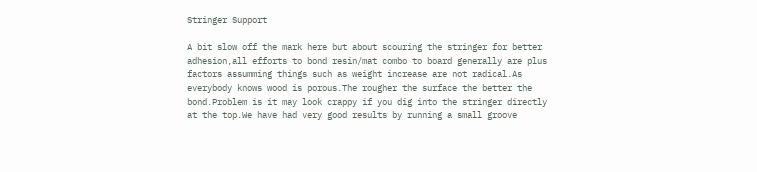Stringer Support

A bit slow off the mark here but about scouring the stringer for better adhesion,all efforts to bond resin/mat combo to board generally are plus factors assumming things such as weight increase are not radical.As everybody knows wood is porous.The rougher the surface the better the bond.Problem is it may look crappy if you dig into the stringer directly at the top.We have had very good results by running a small groove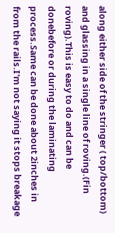along either side of the stringer ( top/bottom) and glassing in a single line of roving.(Fin roving).This is easy to do and can be donebefore or during the laminating process.Same can be done about 2inches in from the rails.I'm not saying it stops breakage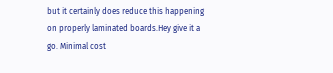but it certainly does reduce this happening on properly laminated boards.Hey give it a go. Minimal cost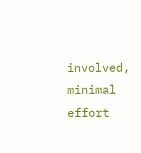involved, minimal effort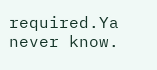required.Ya never know.